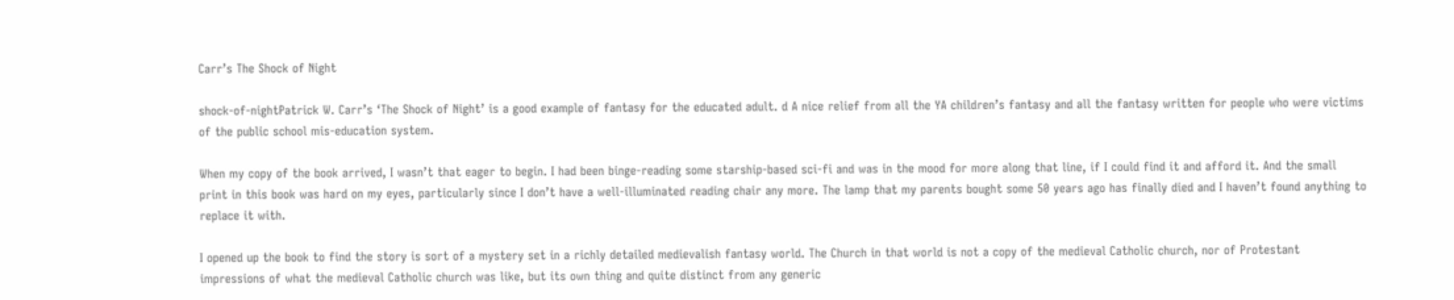Carr’s The Shock of Night

shock-of-nightPatrick W. Carr’s ‘The Shock of Night’ is a good example of fantasy for the educated adult. d A nice relief from all the YA children’s fantasy and all the fantasy written for people who were victims of the public school mis-education system.

When my copy of the book arrived, I wasn’t that eager to begin. I had been binge-reading some starship-based sci-fi and was in the mood for more along that line, if I could find it and afford it. And the small print in this book was hard on my eyes, particularly since I don’t have a well-illuminated reading chair any more. The lamp that my parents bought some 50 years ago has finally died and I haven’t found anything to replace it with.

I opened up the book to find the story is sort of a mystery set in a richly detailed medievalish fantasy world. The Church in that world is not a copy of the medieval Catholic church, nor of Protestant impressions of what the medieval Catholic church was like, but its own thing and quite distinct from any generic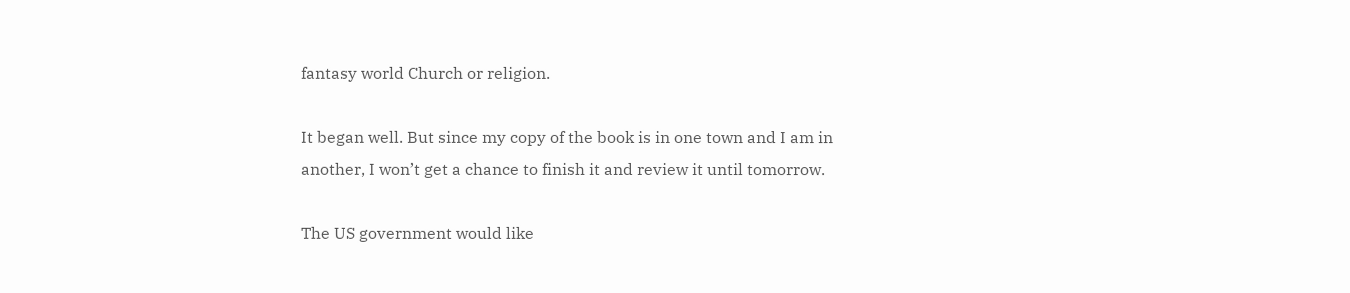fantasy world Church or religion.

It began well. But since my copy of the book is in one town and I am in another, I won’t get a chance to finish it and review it until tomorrow.

The US government would like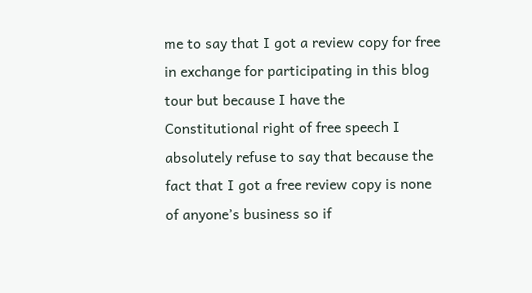me to say that I got a review copy for free in exchange for participating in this blog tour but because I have the Constitutional right of free speech I absolutely refuse to say that because the fact that I got a free review copy is none of anyone’s business so if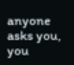anyone asks you, you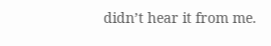didn’t hear it from me.